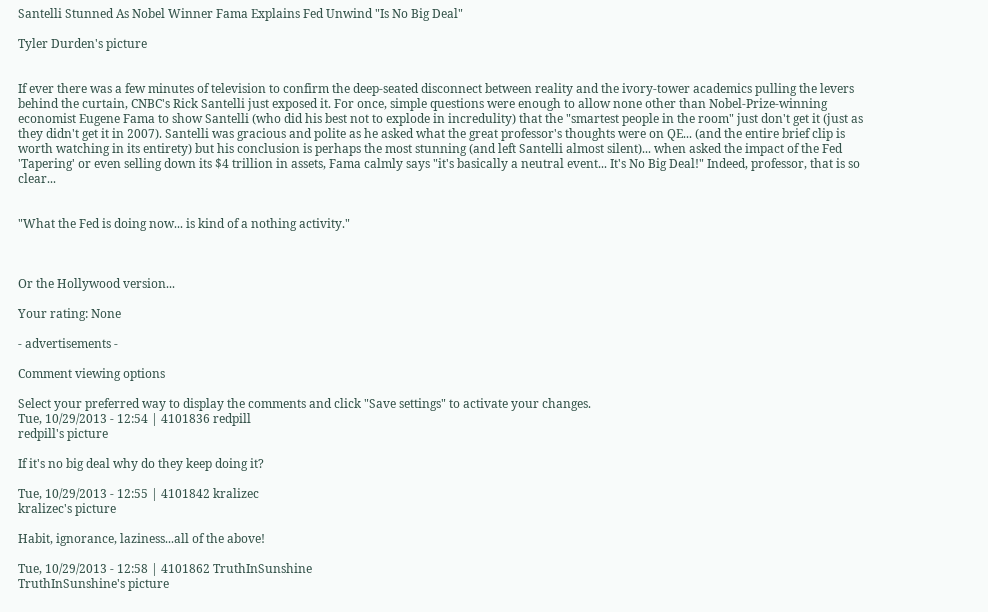Santelli Stunned As Nobel Winner Fama Explains Fed Unwind "Is No Big Deal"

Tyler Durden's picture


If ever there was a few minutes of television to confirm the deep-seated disconnect between reality and the ivory-tower academics pulling the levers behind the curtain, CNBC's Rick Santelli just exposed it. For once, simple questions were enough to allow none other than Nobel-Prize-winning economist Eugene Fama to show Santelli (who did his best not to explode in incredulity) that the "smartest people in the room" just don't get it (just as they didn't get it in 2007). Santelli was gracious and polite as he asked what the great professor's thoughts were on QE... (and the entire brief clip is worth watching in its entirety) but his conclusion is perhaps the most stunning (and left Santelli almost silent)... when asked the impact of the Fed 'Tapering' or even selling down its $4 trillion in assets, Fama calmly says "it's basically a neutral event... It's No Big Deal!" Indeed, professor, that is so clear...


"What the Fed is doing now... is kind of a nothing activity."



Or the Hollywood version...

Your rating: None

- advertisements -

Comment viewing options

Select your preferred way to display the comments and click "Save settings" to activate your changes.
Tue, 10/29/2013 - 12:54 | 4101836 redpill
redpill's picture

If it's no big deal why do they keep doing it?

Tue, 10/29/2013 - 12:55 | 4101842 kralizec
kralizec's picture

Habit, ignorance, laziness...all of the above!

Tue, 10/29/2013 - 12:58 | 4101862 TruthInSunshine
TruthInSunshine's picture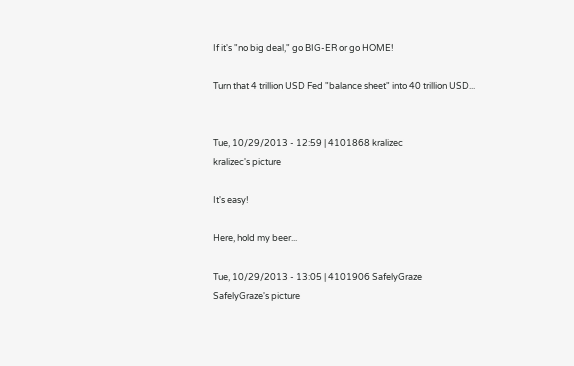If it's "no big deal," go BIG-ER or go HOME!

Turn that 4 trillion USD Fed "balance sheet" into 40 trillion USD...


Tue, 10/29/2013 - 12:59 | 4101868 kralizec
kralizec's picture

It's easy!

Here, hold my beer...

Tue, 10/29/2013 - 13:05 | 4101906 SafelyGraze
SafelyGraze's picture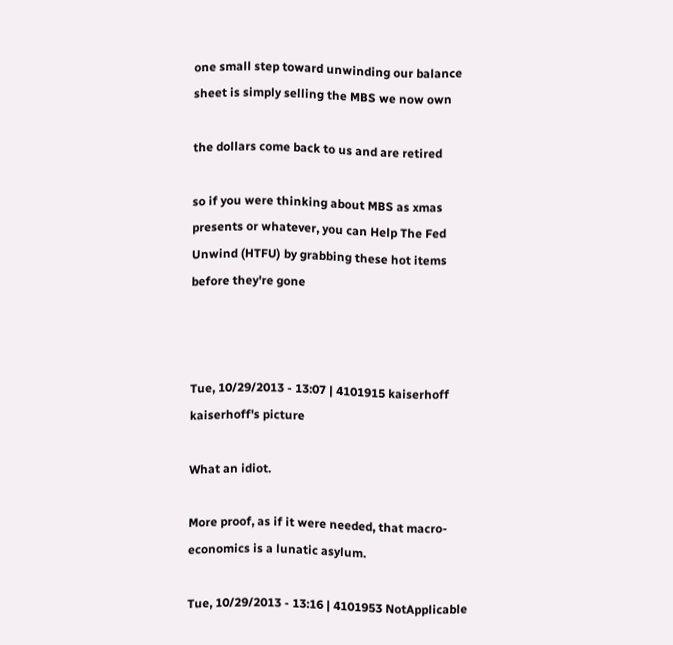one small step toward unwinding our balance sheet is simply selling the MBS we now own

the dollars come back to us and are retired

so if you were thinking about MBS as xmas presents or whatever, you can Help The Fed Unwind (HTFU) by grabbing these hot items before they're gone



Tue, 10/29/2013 - 13:07 | 4101915 kaiserhoff
kaiserhoff's picture

What an idiot.

More proof, as if it were needed, that macro-economics is a lunatic asylum.

Tue, 10/29/2013 - 13:16 | 4101953 NotApplicable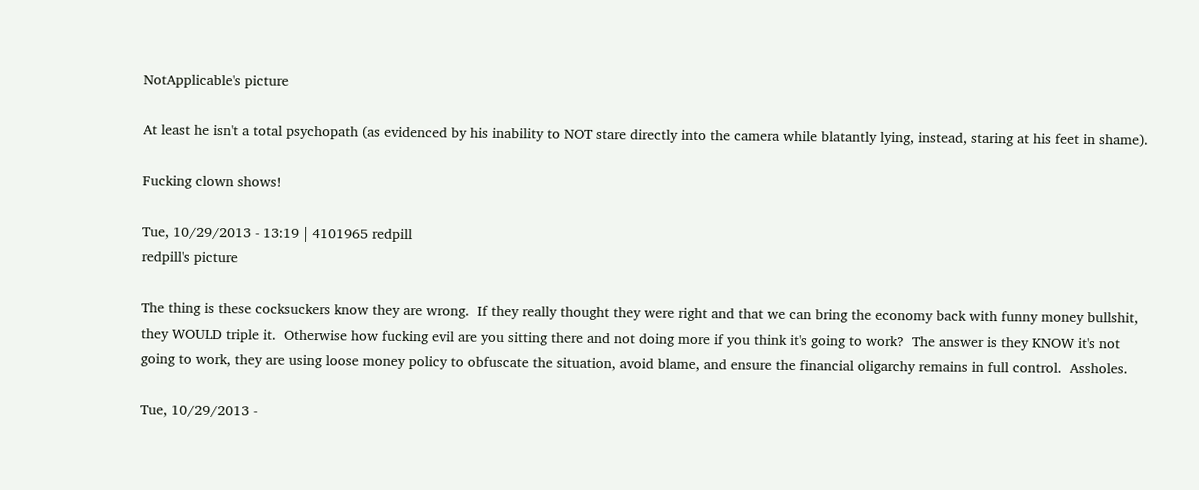NotApplicable's picture

At least he isn't a total psychopath (as evidenced by his inability to NOT stare directly into the camera while blatantly lying, instead, staring at his feet in shame).

Fucking clown shows!

Tue, 10/29/2013 - 13:19 | 4101965 redpill
redpill's picture

The thing is these cocksuckers know they are wrong.  If they really thought they were right and that we can bring the economy back with funny money bullshit, they WOULD triple it.  Otherwise how fucking evil are you sitting there and not doing more if you think it's going to work?  The answer is they KNOW it's not going to work, they are using loose money policy to obfuscate the situation, avoid blame, and ensure the financial oligarchy remains in full control.  Assholes.

Tue, 10/29/2013 -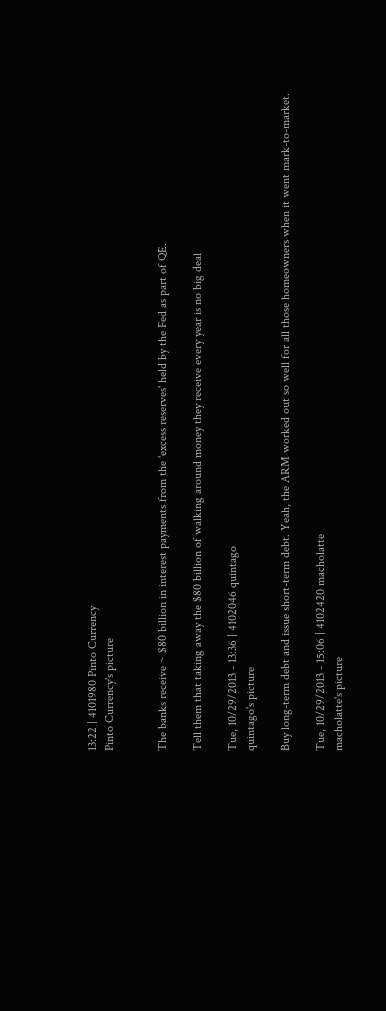13:22 | 4101980 Pinto Currency
Pinto Currency's picture


The banks receive ~ $80 billion in interest payments from the 'excess reserves' held by the Fed as part of QE.

Tell them that taking away the $80 billion of walking around money they receive every year is no big deal

Tue, 10/29/2013 - 13:36 | 4102046 quintago
quintago's picture

Buy long-term debt and issue short-term debt. Yeah, the ARM worked out so well for all those homeowners when it went mark-to-market.

Tue, 10/29/2013 - 15:06 | 4102420 macholatte
macholatte's picture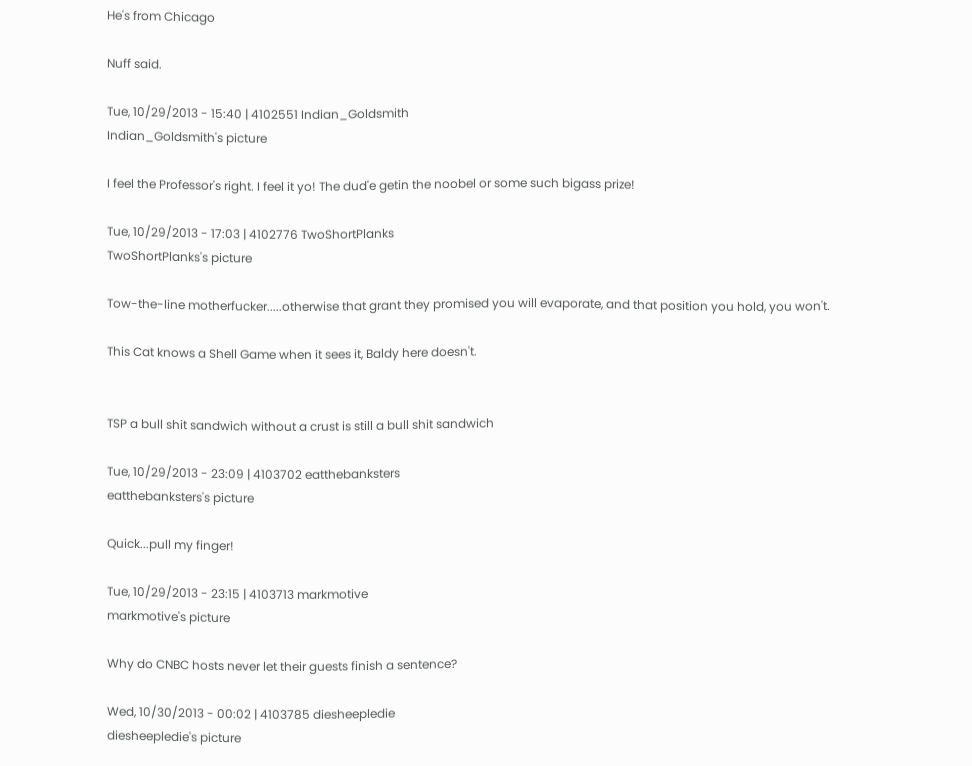He's from Chicago

Nuff said.

Tue, 10/29/2013 - 15:40 | 4102551 Indian_Goldsmith
Indian_Goldsmith's picture

I feel the Professor's right. I feel it yo! The dud'e getin the noobel or some such bigass prize!

Tue, 10/29/2013 - 17:03 | 4102776 TwoShortPlanks
TwoShortPlanks's picture

Tow-the-line motherfucker.....otherwise that grant they promised you will evaporate, and that position you hold, you won't.

This Cat knows a Shell Game when it sees it, Baldy here doesn't.


TSP a bull shit sandwich without a crust is still a bull shit sandwich

Tue, 10/29/2013 - 23:09 | 4103702 eatthebanksters
eatthebanksters's picture

Quick...pull my finger!

Tue, 10/29/2013 - 23:15 | 4103713 markmotive
markmotive's picture

Why do CNBC hosts never let their guests finish a sentence?

Wed, 10/30/2013 - 00:02 | 4103785 diesheepledie
diesheepledie's picture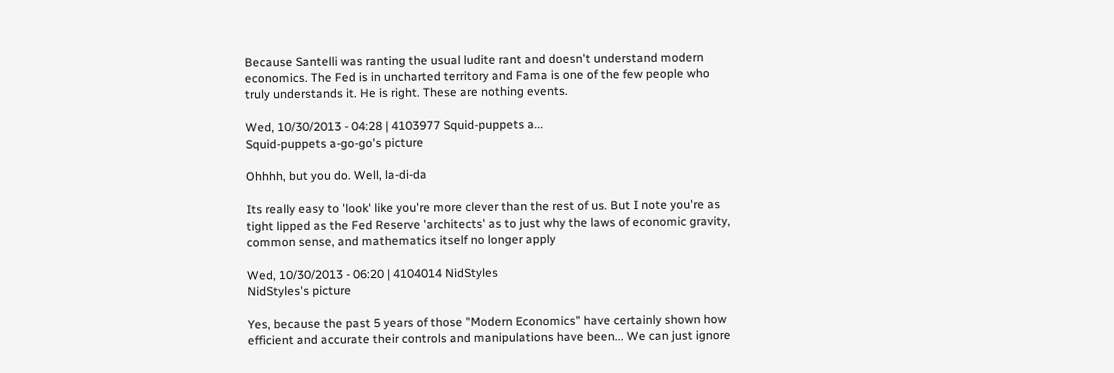Because Santelli was ranting the usual ludite rant and doesn't understand modern economics. The Fed is in uncharted territory and Fama is one of the few people who truly understands it. He is right. These are nothing events.

Wed, 10/30/2013 - 04:28 | 4103977 Squid-puppets a...
Squid-puppets a-go-go's picture

Ohhhh, but you do. Well, la-di-da

Its really easy to 'look' like you're more clever than the rest of us. But I note you're as tight lipped as the Fed Reserve 'architects' as to just why the laws of economic gravity, common sense, and mathematics itself no longer apply

Wed, 10/30/2013 - 06:20 | 4104014 NidStyles
NidStyles's picture

Yes, because the past 5 years of those "Modern Economics" have certainly shown how efficient and accurate their controls and manipulations have been... We can just ignore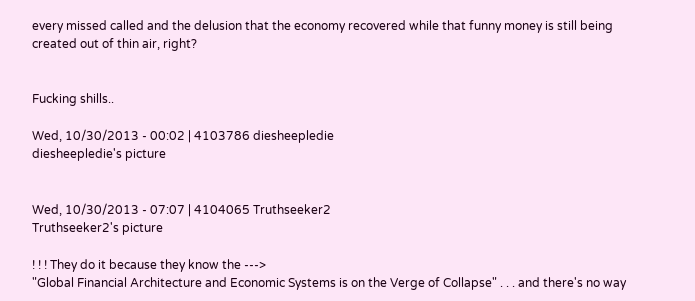every missed called and the delusion that the economy recovered while that funny money is still being created out of thin air, right?


Fucking shills..

Wed, 10/30/2013 - 00:02 | 4103786 diesheepledie
diesheepledie's picture


Wed, 10/30/2013 - 07:07 | 4104065 Truthseeker2
Truthseeker2's picture

! ! ! They do it because they know the --->
"Global Financial Architecture and Economic Systems is on the Verge of Collapse" . . . and there's no way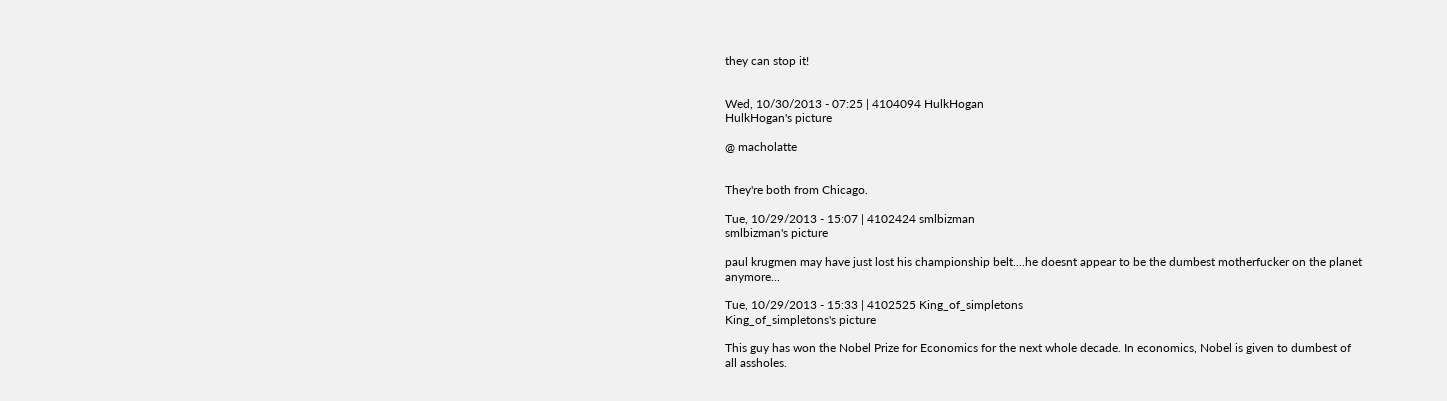they can stop it!


Wed, 10/30/2013 - 07:25 | 4104094 HulkHogan
HulkHogan's picture

@ macholatte


They're both from Chicago.

Tue, 10/29/2013 - 15:07 | 4102424 smlbizman
smlbizman's picture

paul krugmen may have just lost his championship belt....he doesnt appear to be the dumbest motherfucker on the planet anymore...

Tue, 10/29/2013 - 15:33 | 4102525 King_of_simpletons
King_of_simpletons's picture

This guy has won the Nobel Prize for Economics for the next whole decade. In economics, Nobel is given to dumbest of all assholes.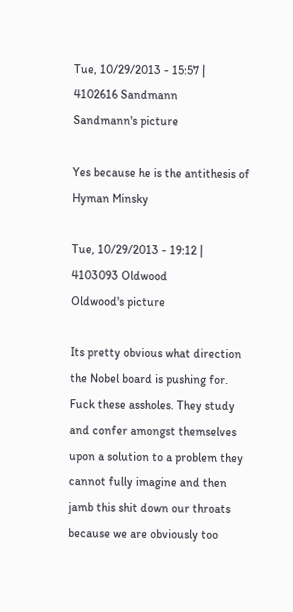Tue, 10/29/2013 - 15:57 | 4102616 Sandmann
Sandmann's picture

Yes because he is the antithesis of Hyman Minsky

Tue, 10/29/2013 - 19:12 | 4103093 Oldwood
Oldwood's picture

Its pretty obvious what direction the Nobel board is pushing for. Fuck these assholes. They study and confer amongst themselves upon a solution to a problem they cannot fully imagine and then jamb this shit down our throats because we are obviously too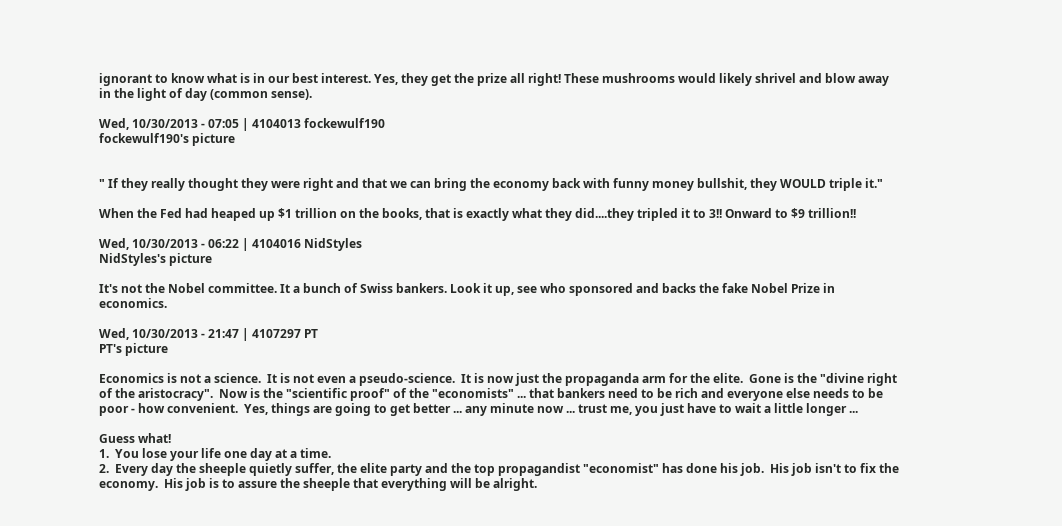ignorant to know what is in our best interest. Yes, they get the prize all right! These mushrooms would likely shrivel and blow away in the light of day (common sense).

Wed, 10/30/2013 - 07:05 | 4104013 fockewulf190
fockewulf190's picture


" If they really thought they were right and that we can bring the economy back with funny money bullshit, they WOULD triple it."

When the Fed had heaped up $1 trillion on the books, that is exactly what they did....they tripled it to 3!! Onward to $9 trillion!!

Wed, 10/30/2013 - 06:22 | 4104016 NidStyles
NidStyles's picture

It's not the Nobel committee. It a bunch of Swiss bankers. Look it up, see who sponsored and backs the fake Nobel Prize in economics.

Wed, 10/30/2013 - 21:47 | 4107297 PT
PT's picture

Economics is not a science.  It is not even a pseudo-science.  It is now just the propaganda arm for the elite.  Gone is the "divine right of the aristocracy".  Now is the "scientific proof" of the "economists" ... that bankers need to be rich and everyone else needs to be poor - how convenient.  Yes, things are going to get better ... any minute now ... trust me, you just have to wait a little longer ...

Guess what!
1.  You lose your life one day at a time.
2.  Every day the sheeple quietly suffer, the elite party and the top propagandist "economist" has done his job.  His job isn't to fix the economy.  His job is to assure the sheeple that everything will be alright.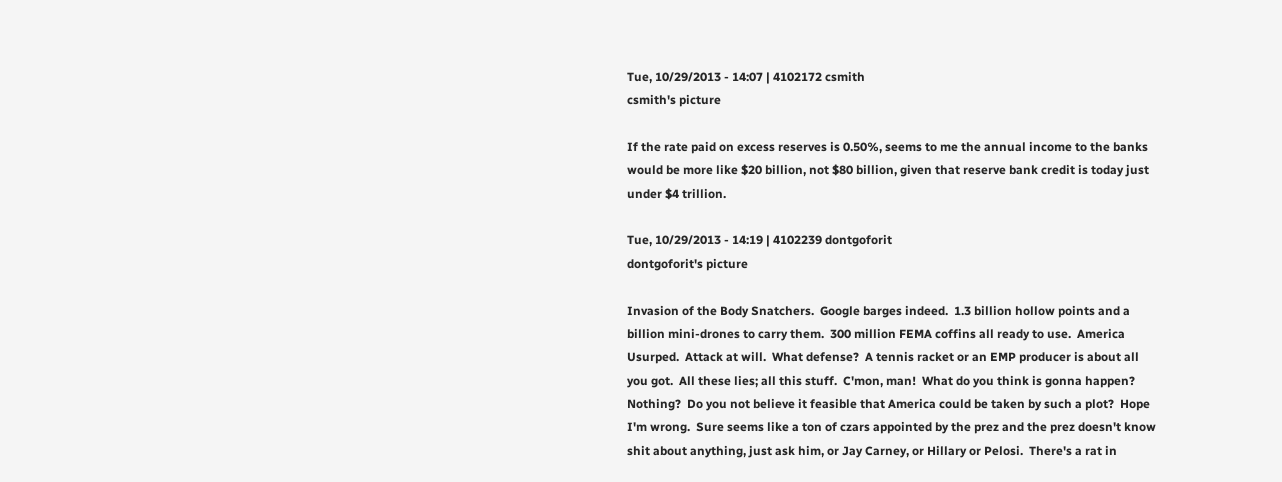Tue, 10/29/2013 - 14:07 | 4102172 csmith
csmith's picture

If the rate paid on excess reserves is 0.50%, seems to me the annual income to the banks would be more like $20 billion, not $80 billion, given that reserve bank credit is today just under $4 trillion.

Tue, 10/29/2013 - 14:19 | 4102239 dontgoforit
dontgoforit's picture

Invasion of the Body Snatchers.  Google barges indeed.  1.3 billion hollow points and a billion mini-drones to carry them.  300 million FEMA coffins all ready to use.  America Usurped.  Attack at will.  What defense?  A tennis racket or an EMP producer is about all you got.  All these lies; all this stuff.  C'mon, man!  What do you think is gonna happen?  Nothing?  Do you not believe it feasible that America could be taken by such a plot?  Hope I'm wrong.  Sure seems like a ton of czars appointed by the prez and the prez doesn't know shit about anything, just ask him, or Jay Carney, or Hillary or Pelosi.  There's a rat in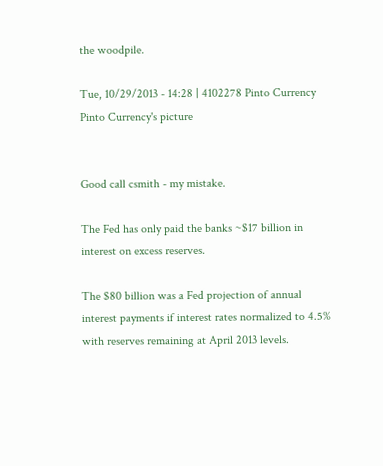the woodpile.

Tue, 10/29/2013 - 14:28 | 4102278 Pinto Currency
Pinto Currency's picture


Good call csmith - my mistake.

The Fed has only paid the banks ~$17 billion in interest on excess reserves.

The $80 billion was a Fed projection of annual interest payments if interest rates normalized to 4.5% with reserves remaining at April 2013 levels.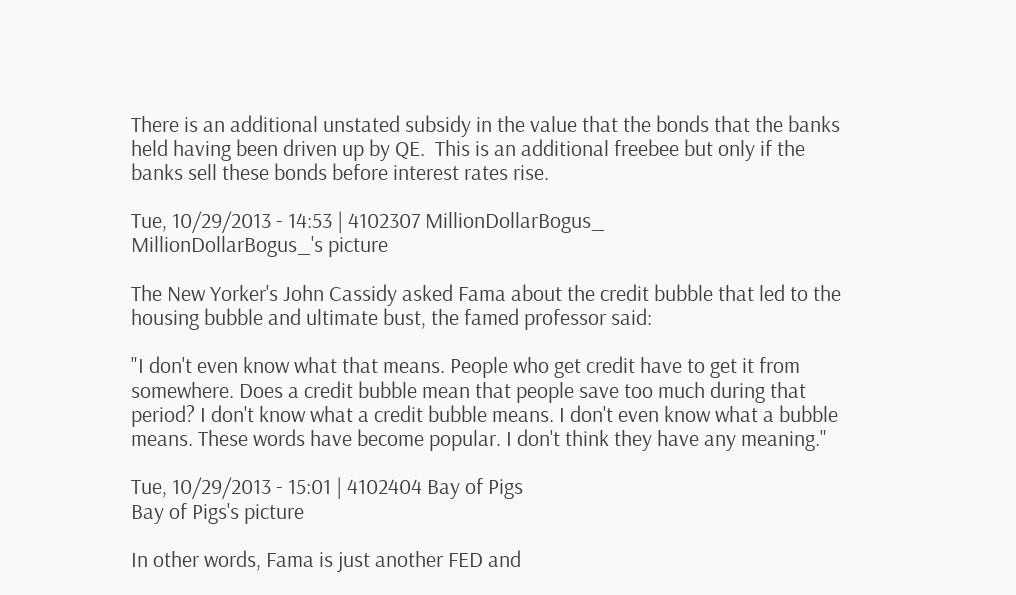There is an additional unstated subsidy in the value that the bonds that the banks held having been driven up by QE.  This is an additional freebee but only if the banks sell these bonds before interest rates rise.

Tue, 10/29/2013 - 14:53 | 4102307 MillionDollarBogus_
MillionDollarBogus_'s picture

The New Yorker's John Cassidy asked Fama about the credit bubble that led to the housing bubble and ultimate bust, the famed professor said:

"I don't even know what that means. People who get credit have to get it from somewhere. Does a credit bubble mean that people save too much during that period? I don't know what a credit bubble means. I don't even know what a bubble means. These words have become popular. I don't think they have any meaning."

Tue, 10/29/2013 - 15:01 | 4102404 Bay of Pigs
Bay of Pigs's picture

In other words, Fama is just another FED and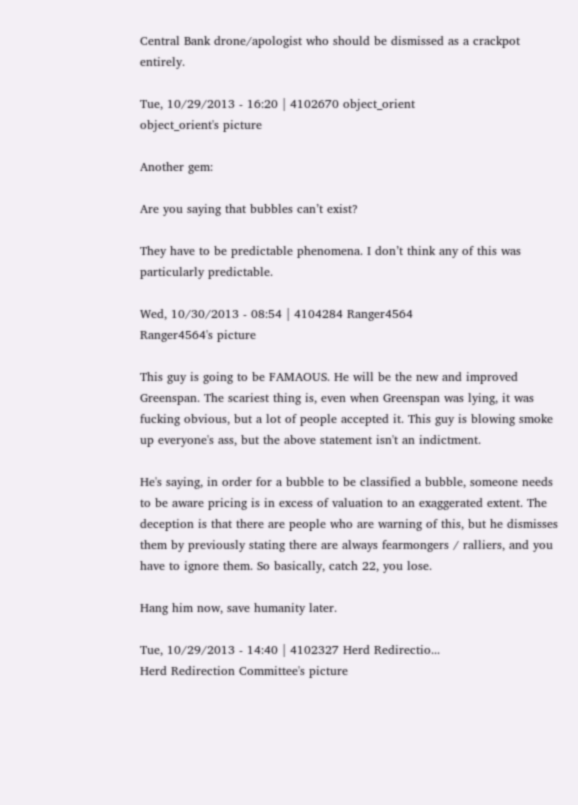Central Bank drone/apologist who should be dismissed as a crackpot entirely.

Tue, 10/29/2013 - 16:20 | 4102670 object_orient
object_orient's picture

Another gem:

Are you saying that bubbles can’t exist?

They have to be predictable phenomena. I don’t think any of this was particularly predictable.

Wed, 10/30/2013 - 08:54 | 4104284 Ranger4564
Ranger4564's picture

This guy is going to be FAMAOUS. He will be the new and improved Greenspan. The scariest thing is, even when Greenspan was lying, it was fucking obvious, but a lot of people accepted it. This guy is blowing smoke up everyone's ass, but the above statement isn't an indictment.

He's saying, in order for a bubble to be classified a bubble, someone needs to be aware pricing is in excess of valuation to an exaggerated extent. The deception is that there are people who are warning of this, but he dismisses them by previously stating there are always fearmongers / ralliers, and you have to ignore them. So basically, catch 22, you lose.

Hang him now, save humanity later.

Tue, 10/29/2013 - 14:40 | 4102327 Herd Redirectio...
Herd Redirection Committee's picture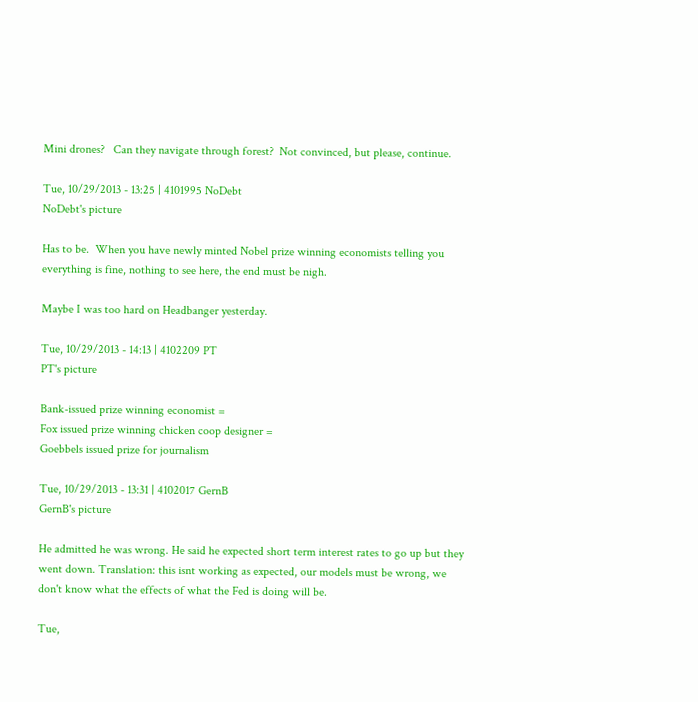Mini drones?   Can they navigate through forest?  Not convinced, but please, continue.

Tue, 10/29/2013 - 13:25 | 4101995 NoDebt
NoDebt's picture

Has to be.  When you have newly minted Nobel prize winning economists telling you everything is fine, nothing to see here, the end must be nigh.

Maybe I was too hard on Headbanger yesterday.

Tue, 10/29/2013 - 14:13 | 4102209 PT
PT's picture

Bank-issued prize winning economist =
Fox issued prize winning chicken coop designer =
Goebbels issued prize for journalism

Tue, 10/29/2013 - 13:31 | 4102017 GernB
GernB's picture

He admitted he was wrong. He said he expected short term interest rates to go up but they went down. Translation: this isnt working as expected, our models must be wrong, we don't know what the effects of what the Fed is doing will be.

Tue,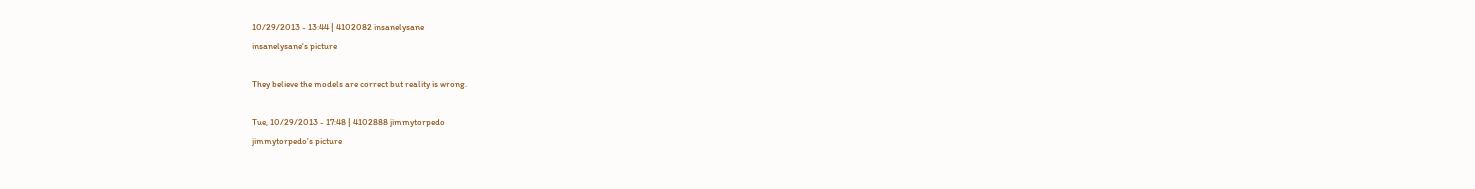10/29/2013 - 13:44 | 4102082 insanelysane
insanelysane's picture

They believe the models are correct but reality is wrong.

Tue, 10/29/2013 - 17:48 | 4102888 jimmytorpedo
jimmytorpedo's picture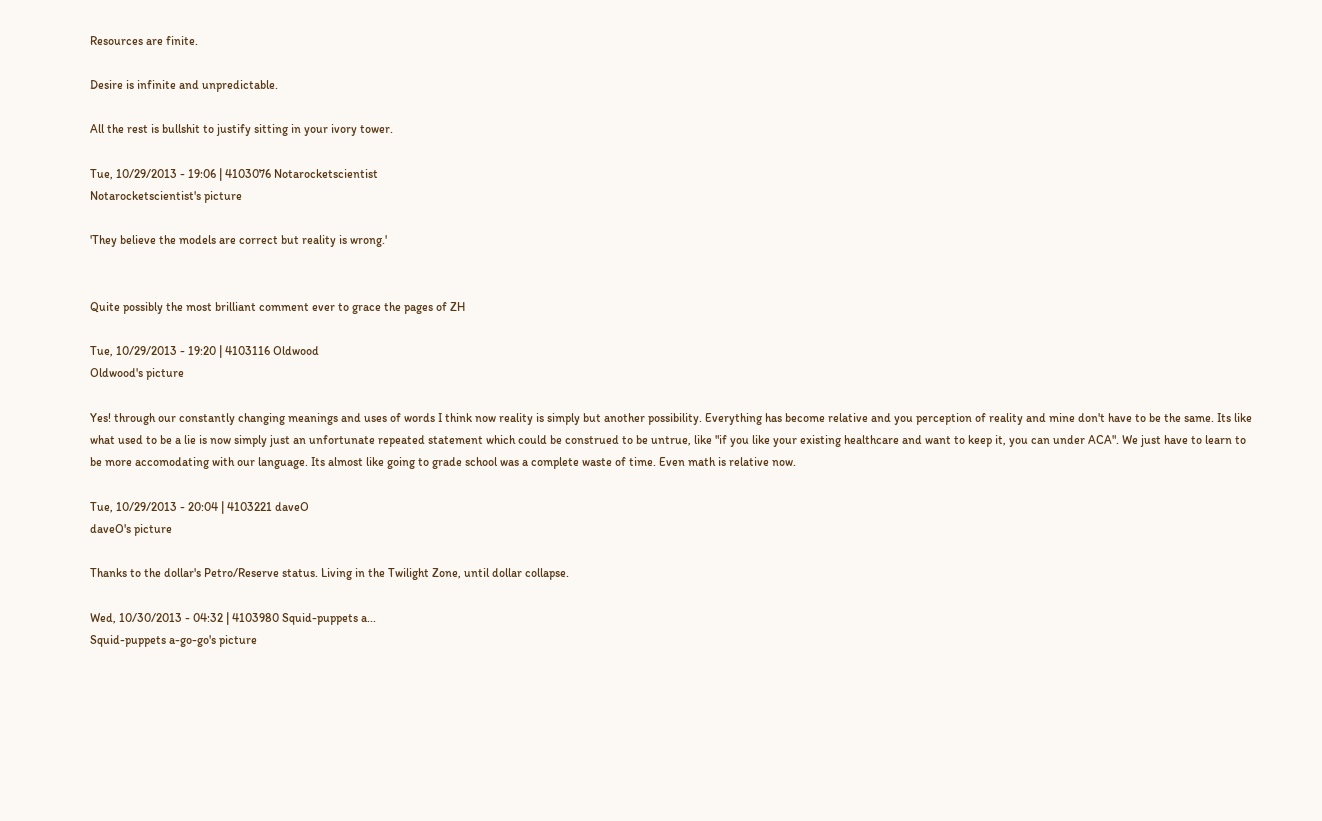Resources are finite.

Desire is infinite and unpredictable.

All the rest is bullshit to justify sitting in your ivory tower.

Tue, 10/29/2013 - 19:06 | 4103076 Notarocketscientist
Notarocketscientist's picture

'They believe the models are correct but reality is wrong.'


Quite possibly the most brilliant comment ever to grace the pages of ZH

Tue, 10/29/2013 - 19:20 | 4103116 Oldwood
Oldwood's picture

Yes! through our constantly changing meanings and uses of words I think now reality is simply but another possibility. Everything has become relative and you perception of reality and mine don't have to be the same. Its like what used to be a lie is now simply just an unfortunate repeated statement which could be construed to be untrue, like "if you like your existing healthcare and want to keep it, you can under ACA". We just have to learn to be more accomodating with our language. Its almost like going to grade school was a complete waste of time. Even math is relative now.

Tue, 10/29/2013 - 20:04 | 4103221 daveO
daveO's picture

Thanks to the dollar's Petro/Reserve status. Living in the Twilight Zone, until dollar collapse.

Wed, 10/30/2013 - 04:32 | 4103980 Squid-puppets a...
Squid-puppets a-go-go's picture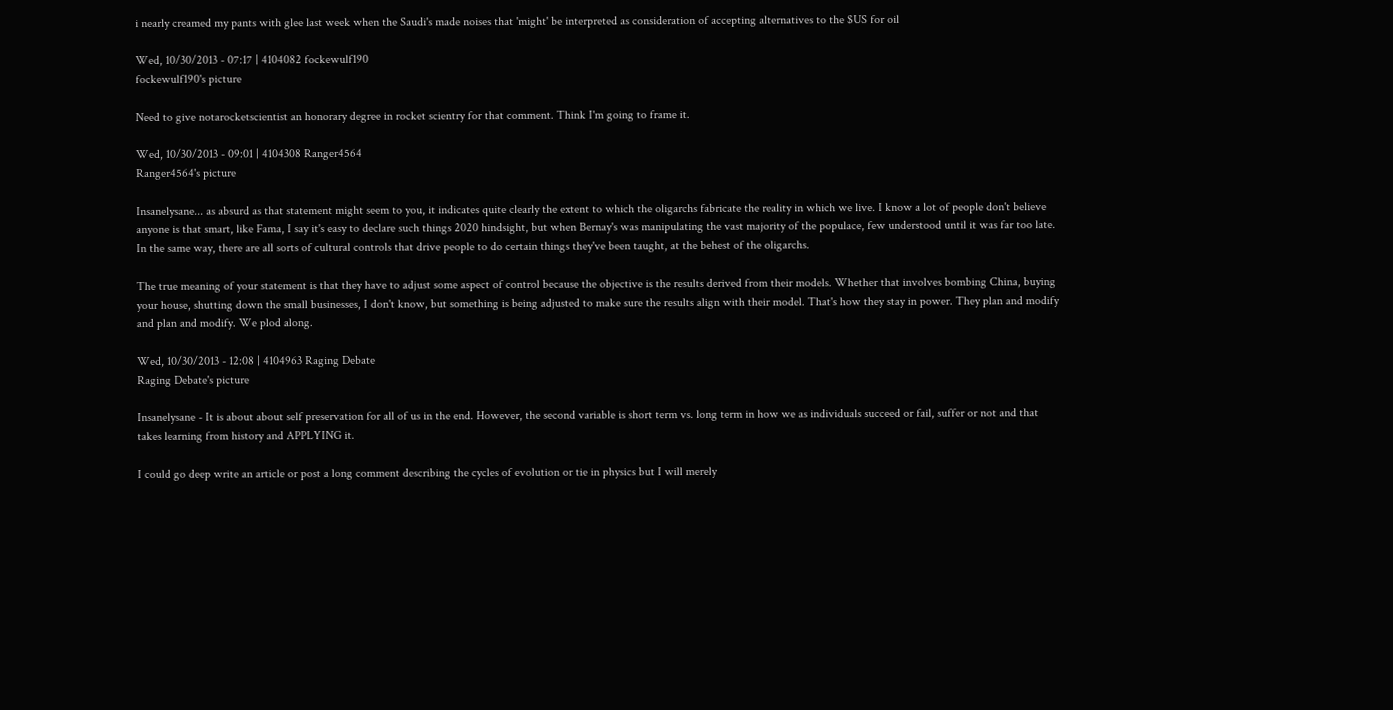i nearly creamed my pants with glee last week when the Saudi's made noises that 'might' be interpreted as consideration of accepting alternatives to the $US for oil

Wed, 10/30/2013 - 07:17 | 4104082 fockewulf190
fockewulf190's picture

Need to give notarocketscientist an honorary degree in rocket scientry for that comment. Think I'm going to frame it.

Wed, 10/30/2013 - 09:01 | 4104308 Ranger4564
Ranger4564's picture

Insanelysane... as absurd as that statement might seem to you, it indicates quite clearly the extent to which the oligarchs fabricate the reality in which we live. I know a lot of people don't believe anyone is that smart, like Fama, I say it's easy to declare such things 2020 hindsight, but when Bernay's was manipulating the vast majority of the populace, few understood until it was far too late. In the same way, there are all sorts of cultural controls that drive people to do certain things they've been taught, at the behest of the oligarchs.

The true meaning of your statement is that they have to adjust some aspect of control because the objective is the results derived from their models. Whether that involves bombing China, buying your house, shutting down the small businesses, I don't know, but something is being adjusted to make sure the results align with their model. That's how they stay in power. They plan and modify and plan and modify. We plod along.

Wed, 10/30/2013 - 12:08 | 4104963 Raging Debate
Raging Debate's picture

Insanelysane - It is about about self preservation for all of us in the end. However, the second variable is short term vs. long term in how we as individuals succeed or fail, suffer or not and that takes learning from history and APPLYING it.

I could go deep write an article or post a long comment describing the cycles of evolution or tie in physics but I will merely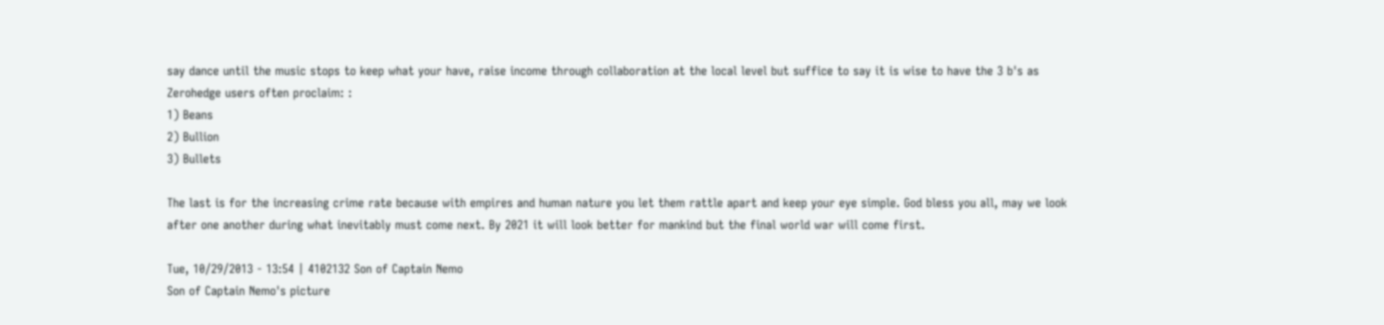say dance until the music stops to keep what your have, raise income through collaboration at the local level but suffice to say it is wise to have the 3 b's as Zerohedge users often proclaim: :
1) Beans
2) Bullion
3) Bullets

The last is for the increasing crime rate because with empires and human nature you let them rattle apart and keep your eye simple. God bless you all, may we look after one another during what inevitably must come next. By 2021 it will look better for mankind but the final world war will come first.

Tue, 10/29/2013 - 13:54 | 4102132 Son of Captain Nemo
Son of Captain Nemo's picture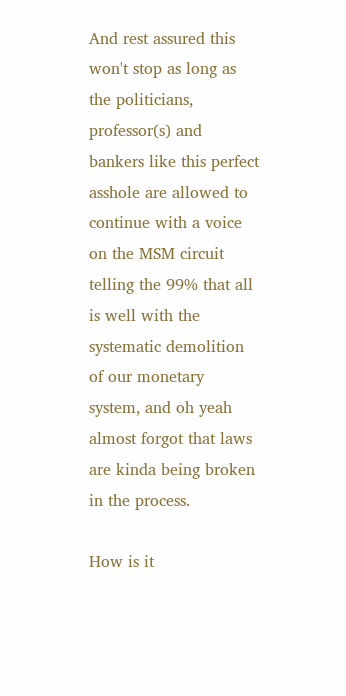And rest assured this won't stop as long as the politicians, professor(s) and bankers like this perfect asshole are allowed to continue with a voice on the MSM circuit telling the 99% that all is well with the systematic demolition of our monetary system, and oh yeah almost forgot that laws are kinda being broken in the process.

How is it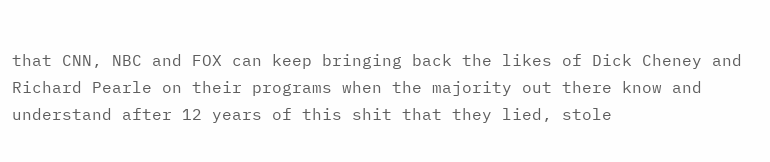that CNN, NBC and FOX can keep bringing back the likes of Dick Cheney and Richard Pearle on their programs when the majority out there know and understand after 12 years of this shit that they lied, stole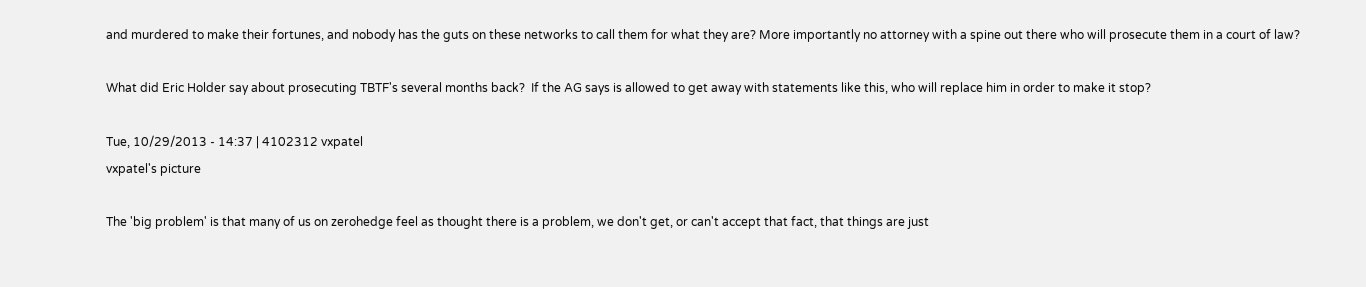and murdered to make their fortunes, and nobody has the guts on these networks to call them for what they are? More importantly no attorney with a spine out there who will prosecute them in a court of law?

What did Eric Holder say about prosecuting TBTF's several months back?  If the AG says is allowed to get away with statements like this, who will replace him in order to make it stop?

Tue, 10/29/2013 - 14:37 | 4102312 vxpatel
vxpatel's picture

The 'big problem' is that many of us on zerohedge feel as thought there is a problem, we don't get, or can't accept that fact, that things are just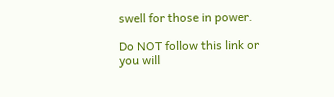swell for those in power.

Do NOT follow this link or you will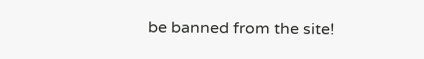be banned from the site!